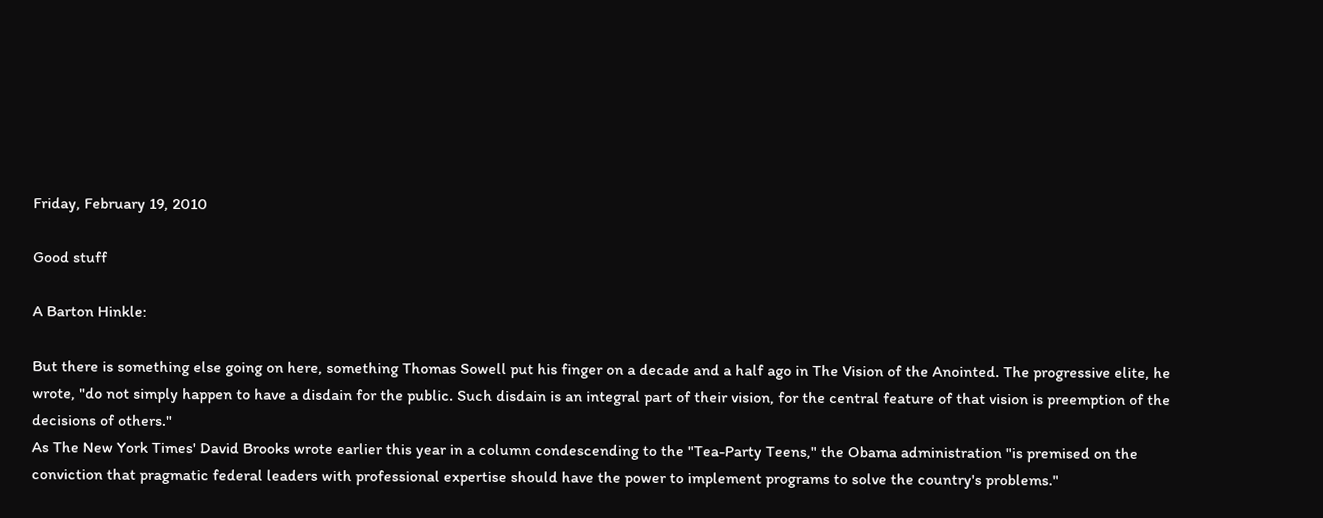Friday, February 19, 2010

Good stuff

A Barton Hinkle:

But there is something else going on here, something Thomas Sowell put his finger on a decade and a half ago in The Vision of the Anointed. The progressive elite, he wrote, "do not simply happen to have a disdain for the public. Such disdain is an integral part of their vision, for the central feature of that vision is preemption of the decisions of others."
As The New York Times' David Brooks wrote earlier this year in a column condescending to the "Tea-Party Teens," the Obama administration "is premised on the conviction that pragmatic federal leaders with professional expertise should have the power to implement programs to solve the country's problems."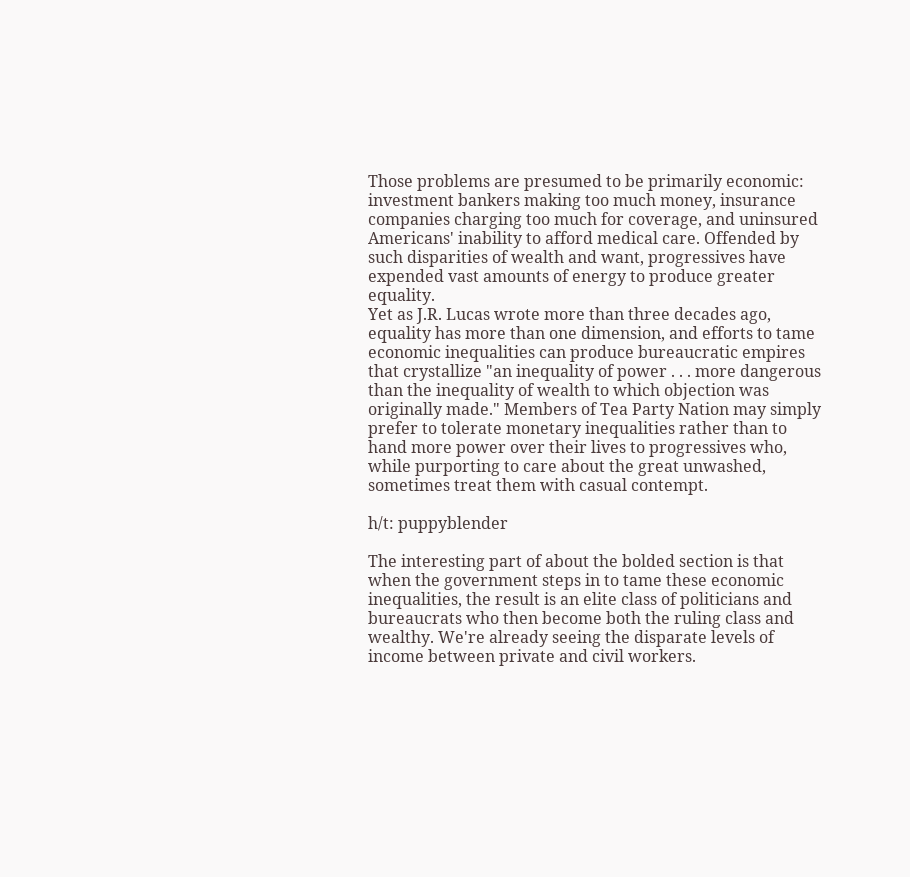Those problems are presumed to be primarily economic: investment bankers making too much money, insurance companies charging too much for coverage, and uninsured Americans' inability to afford medical care. Offended by such disparities of wealth and want, progressives have expended vast amounts of energy to produce greater equality.
Yet as J.R. Lucas wrote more than three decades ago, equality has more than one dimension, and efforts to tame economic inequalities can produce bureaucratic empires that crystallize "an inequality of power . . . more dangerous than the inequality of wealth to which objection was originally made." Members of Tea Party Nation may simply prefer to tolerate monetary inequalities rather than to hand more power over their lives to progressives who, while purporting to care about the great unwashed, sometimes treat them with casual contempt.

h/t: puppyblender

The interesting part of about the bolded section is that when the government steps in to tame these economic inequalities, the result is an elite class of politicians and bureaucrats who then become both the ruling class and wealthy. We're already seeing the disparate levels of income between private and civil workers.